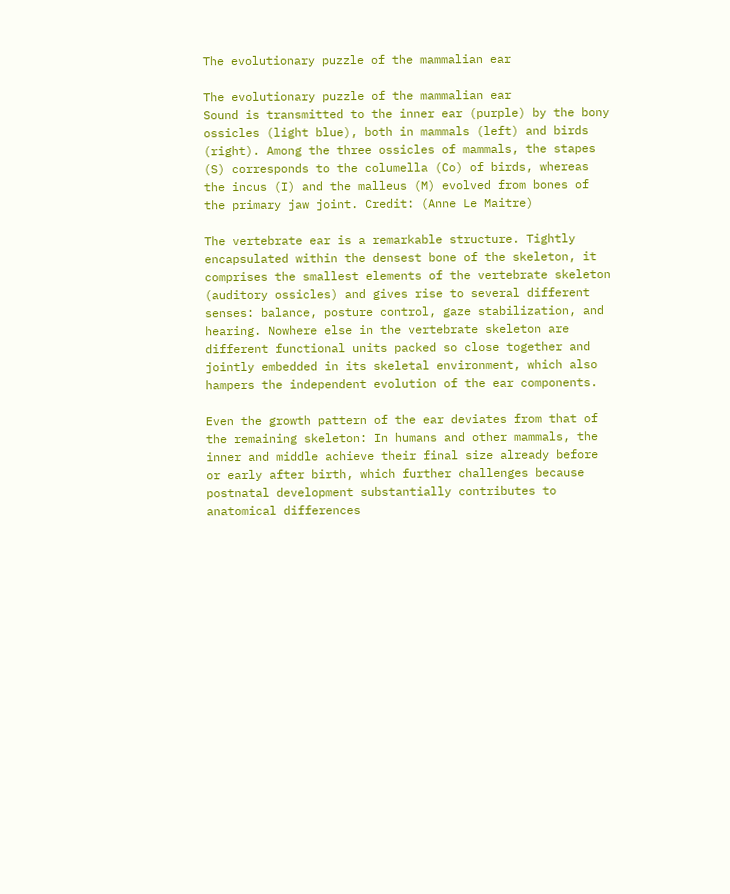The evolutionary puzzle of the mammalian ear

The evolutionary puzzle of the mammalian ear
Sound is transmitted to the inner ear (purple) by the bony ossicles (light blue), both in mammals (left) and birds (right). Among the three ossicles of mammals, the stapes (S) corresponds to the columella (Co) of birds, whereas the incus (I) and the malleus (M) evolved from bones of the primary jaw joint. Credit: (Anne Le Maitre)

The vertebrate ear is a remarkable structure. Tightly encapsulated within the densest bone of the skeleton, it comprises the smallest elements of the vertebrate skeleton (auditory ossicles) and gives rise to several different senses: balance, posture control, gaze stabilization, and hearing. Nowhere else in the vertebrate skeleton are different functional units packed so close together and jointly embedded in its skeletal environment, which also hampers the independent evolution of the ear components.

Even the growth pattern of the ear deviates from that of the remaining skeleton: In humans and other mammals, the inner and middle achieve their final size already before or early after birth, which further challenges because postnatal development substantially contributes to anatomical differences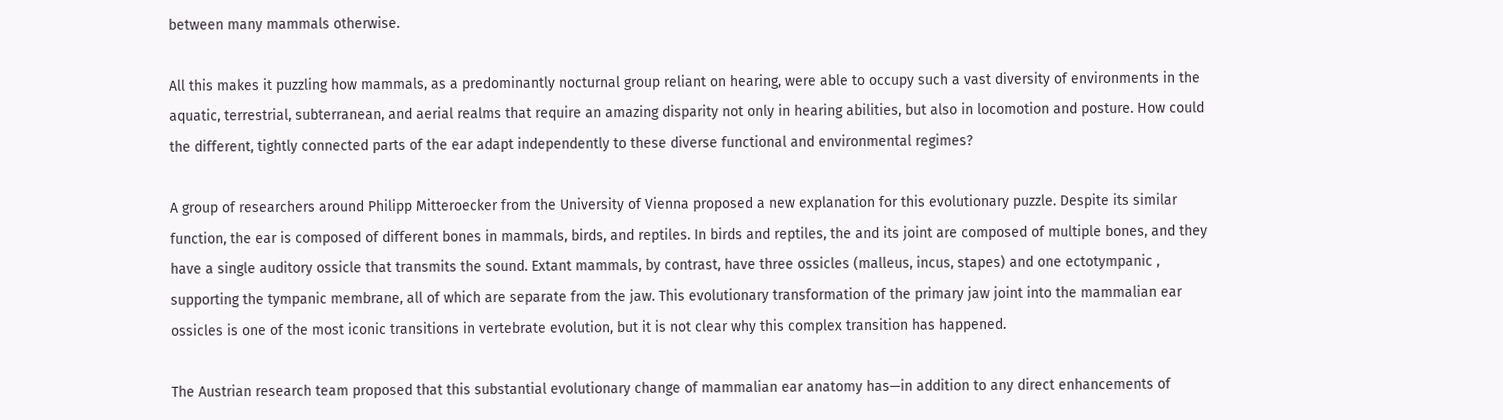between many mammals otherwise.

All this makes it puzzling how mammals, as a predominantly nocturnal group reliant on hearing, were able to occupy such a vast diversity of environments in the aquatic, terrestrial, subterranean, and aerial realms that require an amazing disparity not only in hearing abilities, but also in locomotion and posture. How could the different, tightly connected parts of the ear adapt independently to these diverse functional and environmental regimes?

A group of researchers around Philipp Mitteroecker from the University of Vienna proposed a new explanation for this evolutionary puzzle. Despite its similar function, the ear is composed of different bones in mammals, birds, and reptiles. In birds and reptiles, the and its joint are composed of multiple bones, and they have a single auditory ossicle that transmits the sound. Extant mammals, by contrast, have three ossicles (malleus, incus, stapes) and one ectotympanic , supporting the tympanic membrane, all of which are separate from the jaw. This evolutionary transformation of the primary jaw joint into the mammalian ear ossicles is one of the most iconic transitions in vertebrate evolution, but it is not clear why this complex transition has happened.

The Austrian research team proposed that this substantial evolutionary change of mammalian ear anatomy has—in addition to any direct enhancements of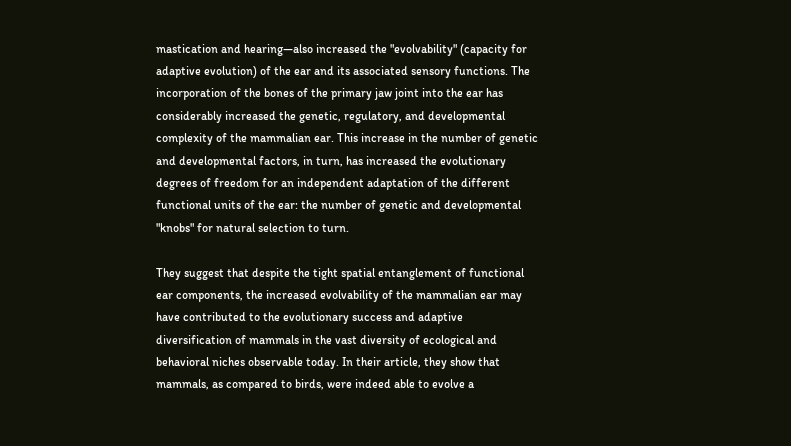mastication and hearing—also increased the "evolvability" (capacity for adaptive evolution) of the ear and its associated sensory functions. The incorporation of the bones of the primary jaw joint into the ear has considerably increased the genetic, regulatory, and developmental complexity of the mammalian ear. This increase in the number of genetic and developmental factors, in turn, has increased the evolutionary degrees of freedom for an independent adaptation of the different functional units of the ear: the number of genetic and developmental "knobs" for natural selection to turn.

They suggest that despite the tight spatial entanglement of functional ear components, the increased evolvability of the mammalian ear may have contributed to the evolutionary success and adaptive diversification of mammals in the vast diversity of ecological and behavioral niches observable today. In their article, they show that mammals, as compared to birds, were indeed able to evolve a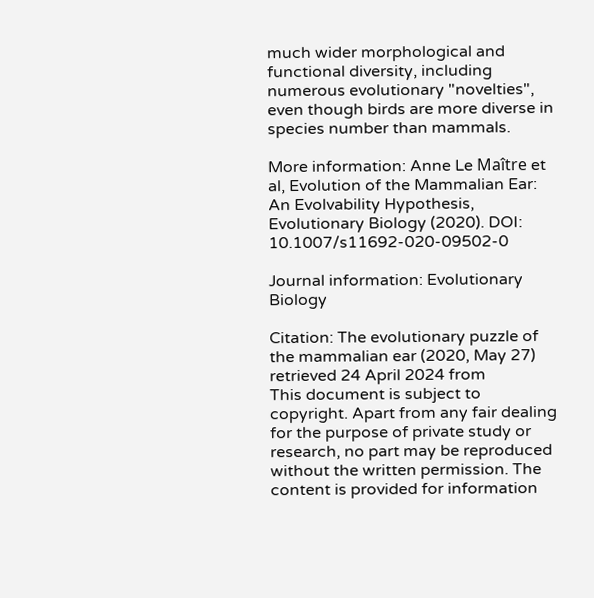much wider morphological and functional diversity, including numerous evolutionary "novelties", even though birds are more diverse in species number than mammals.

More information: Anne Le Maître et al, Evolution of the Mammalian Ear: An Evolvability Hypothesis, Evolutionary Biology (2020). DOI: 10.1007/s11692-020-09502-0

Journal information: Evolutionary Biology

Citation: The evolutionary puzzle of the mammalian ear (2020, May 27) retrieved 24 April 2024 from
This document is subject to copyright. Apart from any fair dealing for the purpose of private study or research, no part may be reproduced without the written permission. The content is provided for information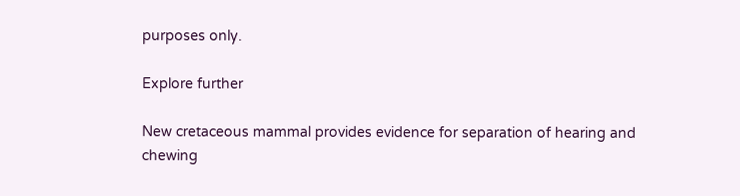purposes only.

Explore further

New cretaceous mammal provides evidence for separation of hearing and chewing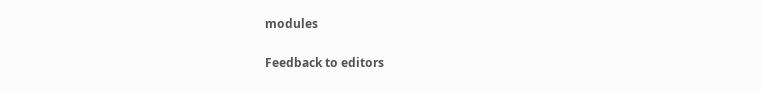modules


Feedback to editors